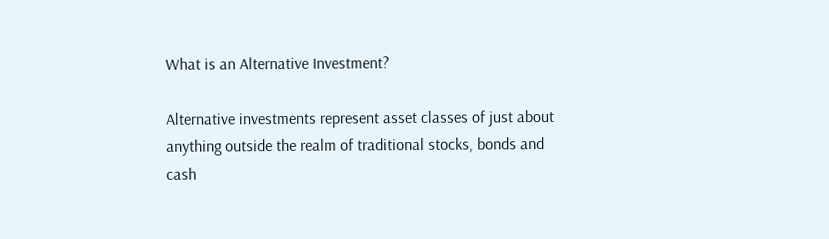What is an Alternative Investment?

Alternative investments represent asset classes of just about anything outside the realm of traditional stocks, bonds and cash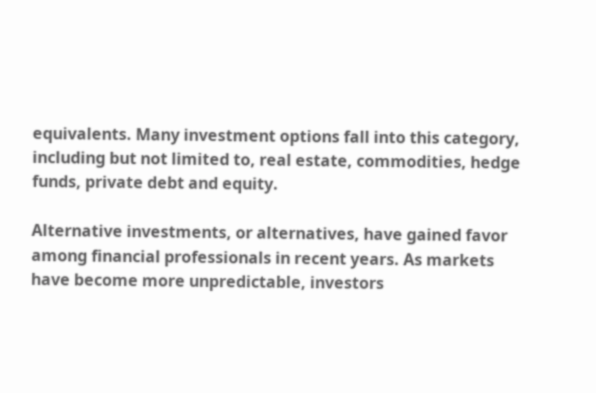equivalents. Many investment options fall into this category, including but not limited to, real estate, commodities, hedge funds, private debt and equity.

Alternative investments, or alternatives, have gained favor among financial professionals in recent years. As markets have become more unpredictable, investors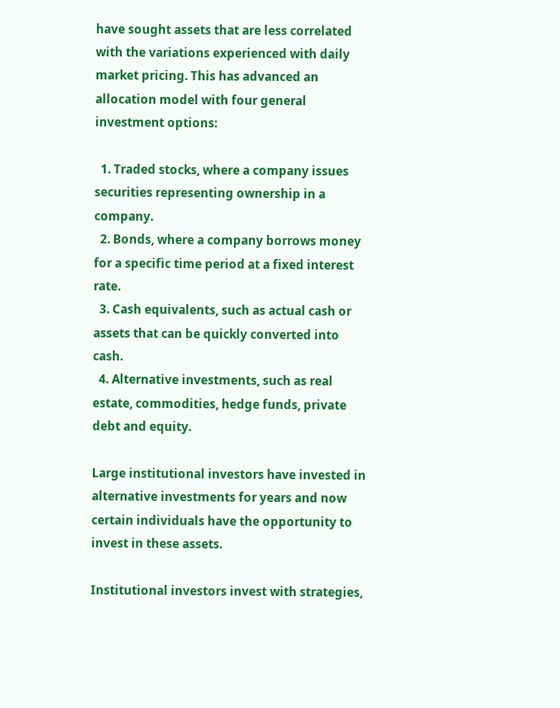have sought assets that are less correlated with the variations experienced with daily market pricing. This has advanced an allocation model with four general investment options:

  1. Traded stocks, where a company issues securities representing ownership in a company.
  2. Bonds, where a company borrows money for a specific time period at a fixed interest rate.
  3. Cash equivalents, such as actual cash or assets that can be quickly converted into cash.
  4. Alternative investments, such as real estate, commodities, hedge funds, private debt and equity.

Large institutional investors have invested in alternative investments for years and now certain individuals have the opportunity to invest in these assets.

Institutional investors invest with strategies,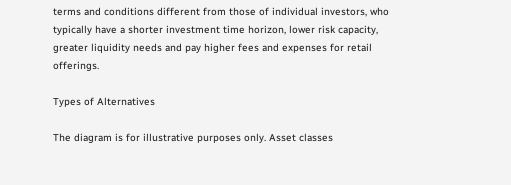terms and conditions different from those of individual investors, who typically have a shorter investment time horizon, lower risk capacity, greater liquidity needs and pay higher fees and expenses for retail offerings.

Types of Alternatives

The diagram is for illustrative purposes only. Asset classes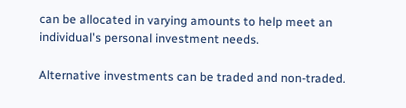can be allocated in varying amounts to help meet an individual's personal investment needs.

Alternative investments can be traded and non-traded.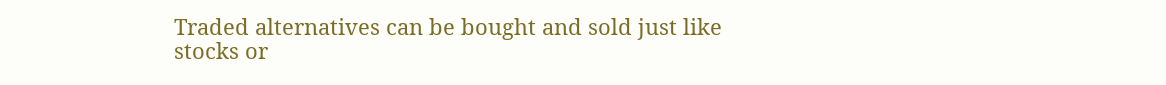Traded alternatives can be bought and sold just like stocks or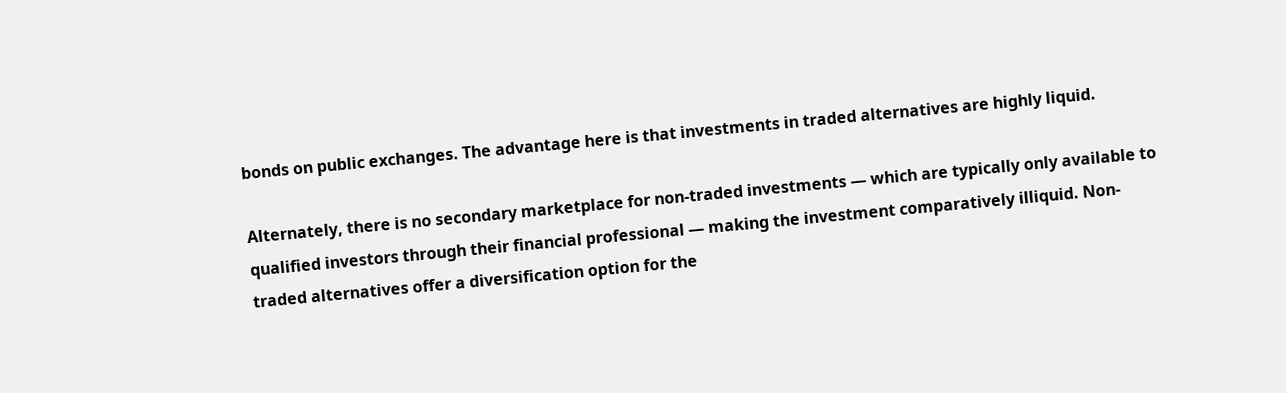bonds on public exchanges. The advantage here is that investments in traded alternatives are highly liquid.

Alternately, there is no secondary marketplace for non-traded investments — which are typically only available to qualified investors through their financial professional — making the investment comparatively illiquid. Non-traded alternatives offer a diversification option for the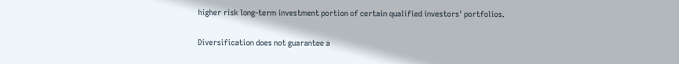higher risk long-term investment portion of certain qualified investors' portfolios.

Diversification does not guarantee a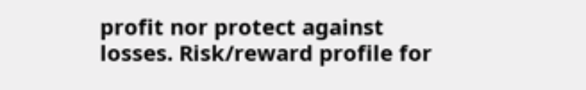profit nor protect against losses. Risk/reward profile for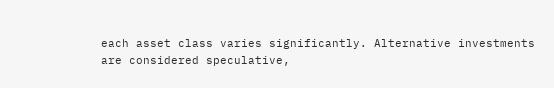each asset class varies significantly. Alternative investments are considered speculative,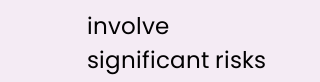involve significant risks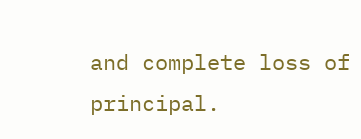and complete loss of principal.